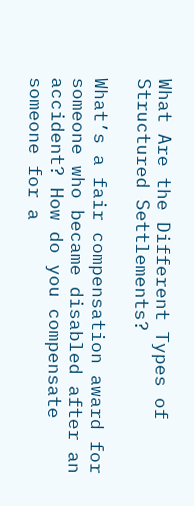What Are the Different Types of Structured Settlements?

What’s a fair compensation award for someone who became disabled after an accident? How do you compensate someone for a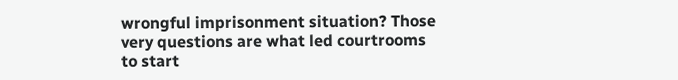wrongful imprisonment situation? Those very questions are what led courtrooms to start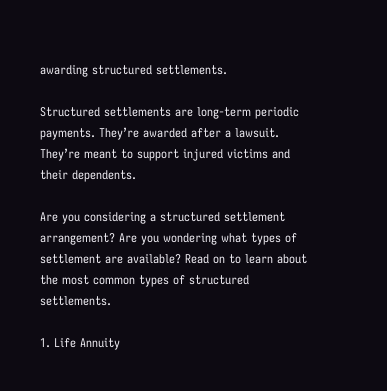awarding structured settlements.

Structured settlements are long-term periodic payments. They’re awarded after a lawsuit. They’re meant to support injured victims and their dependents.

Are you considering a structured settlement arrangement? Are you wondering what types of settlement are available? Read on to learn about the most common types of structured settlements.

1. Life Annuity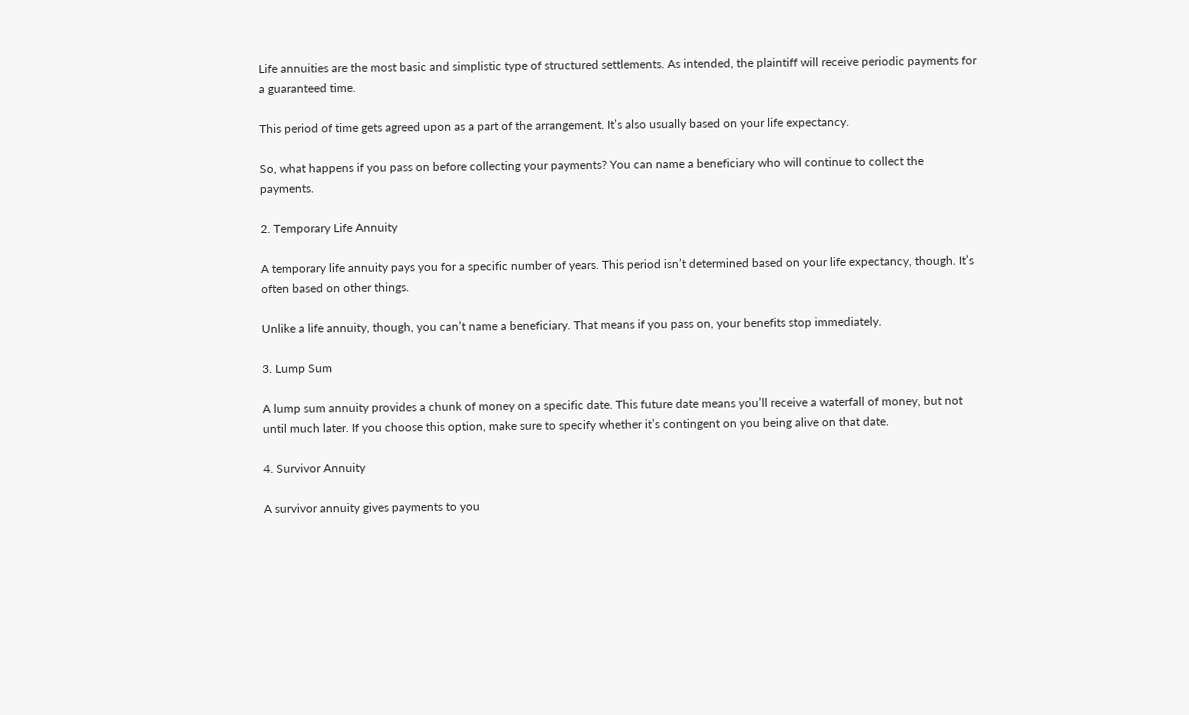Life annuities are the most basic and simplistic type of structured settlements. As intended, the plaintiff will receive periodic payments for a guaranteed time.

This period of time gets agreed upon as a part of the arrangement. It’s also usually based on your life expectancy.

So, what happens if you pass on before collecting your payments? You can name a beneficiary who will continue to collect the payments.

2. Temporary Life Annuity

A temporary life annuity pays you for a specific number of years. This period isn’t determined based on your life expectancy, though. It’s often based on other things.

Unlike a life annuity, though, you can’t name a beneficiary. That means if you pass on, your benefits stop immediately.

3. Lump Sum

A lump sum annuity provides a chunk of money on a specific date. This future date means you’ll receive a waterfall of money, but not until much later. If you choose this option, make sure to specify whether it’s contingent on you being alive on that date.

4. Survivor Annuity

A survivor annuity gives payments to you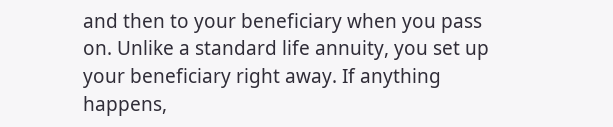and then to your beneficiary when you pass on. Unlike a standard life annuity, you set up your beneficiary right away. If anything happens,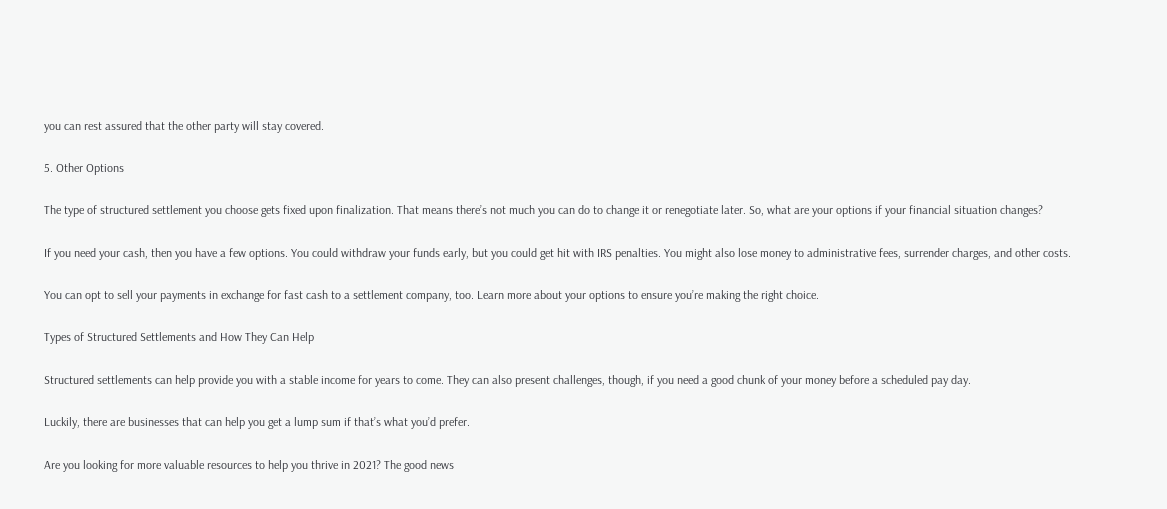you can rest assured that the other party will stay covered.

5. Other Options

The type of structured settlement you choose gets fixed upon finalization. That means there’s not much you can do to change it or renegotiate later. So, what are your options if your financial situation changes?

If you need your cash, then you have a few options. You could withdraw your funds early, but you could get hit with IRS penalties. You might also lose money to administrative fees, surrender charges, and other costs.

You can opt to sell your payments in exchange for fast cash to a settlement company, too. Learn more about your options to ensure you’re making the right choice.

Types of Structured Settlements and How They Can Help

Structured settlements can help provide you with a stable income for years to come. They can also present challenges, though, if you need a good chunk of your money before a scheduled pay day.

Luckily, there are businesses that can help you get a lump sum if that’s what you’d prefer.

Are you looking for more valuable resources to help you thrive in 2021? The good news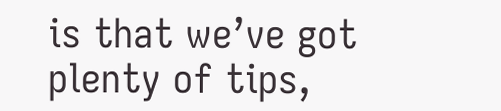is that we’ve got plenty of tips,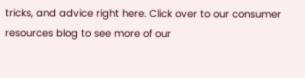tricks, and advice right here. Click over to our consumer resources blog to see more of our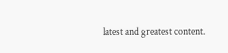latest and greatest content.